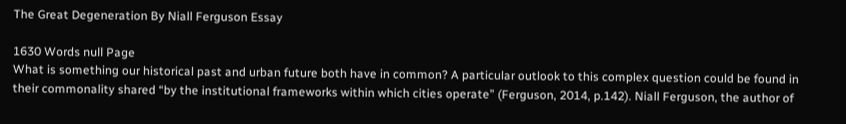The Great Degeneration By Niall Ferguson Essay

1630 Words null Page
What is something our historical past and urban future both have in common? A particular outlook to this complex question could be found in their commonality shared “by the institutional frameworks within which cities operate” (Ferguson, 2014, p.142). Niall Ferguson, the author of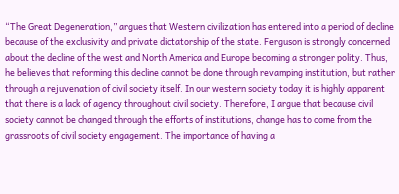“The Great Degeneration,” argues that Western civilization has entered into a period of decline because of the exclusivity and private dictatorship of the state. Ferguson is strongly concerned about the decline of the west and North America and Europe becoming a stronger polity. Thus, he believes that reforming this decline cannot be done through revamping institution, but rather through a rejuvenation of civil society itself. In our western society today it is highly apparent that there is a lack of agency throughout civil society. Therefore, I argue that because civil society cannot be changed through the efforts of institutions, change has to come from the grassroots of civil society engagement. The importance of having a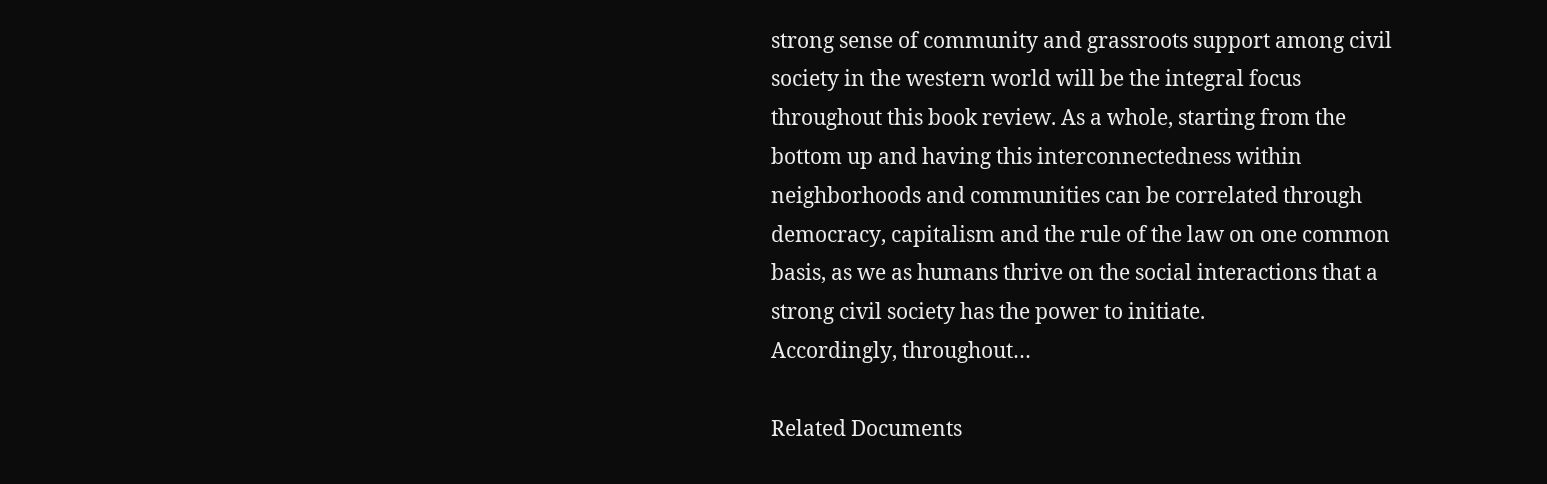strong sense of community and grassroots support among civil society in the western world will be the integral focus throughout this book review. As a whole, starting from the bottom up and having this interconnectedness within neighborhoods and communities can be correlated through democracy, capitalism and the rule of the law on one common basis, as we as humans thrive on the social interactions that a strong civil society has the power to initiate.
Accordingly, throughout…

Related Documents